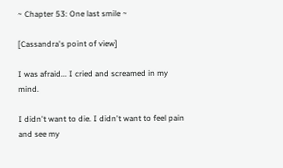~ Chapter 53: One last smile ~

[Cassandra's point of view]

I was afraid... I cried and screamed in my mind.

I didn't want to die. I didn't want to feel pain and see my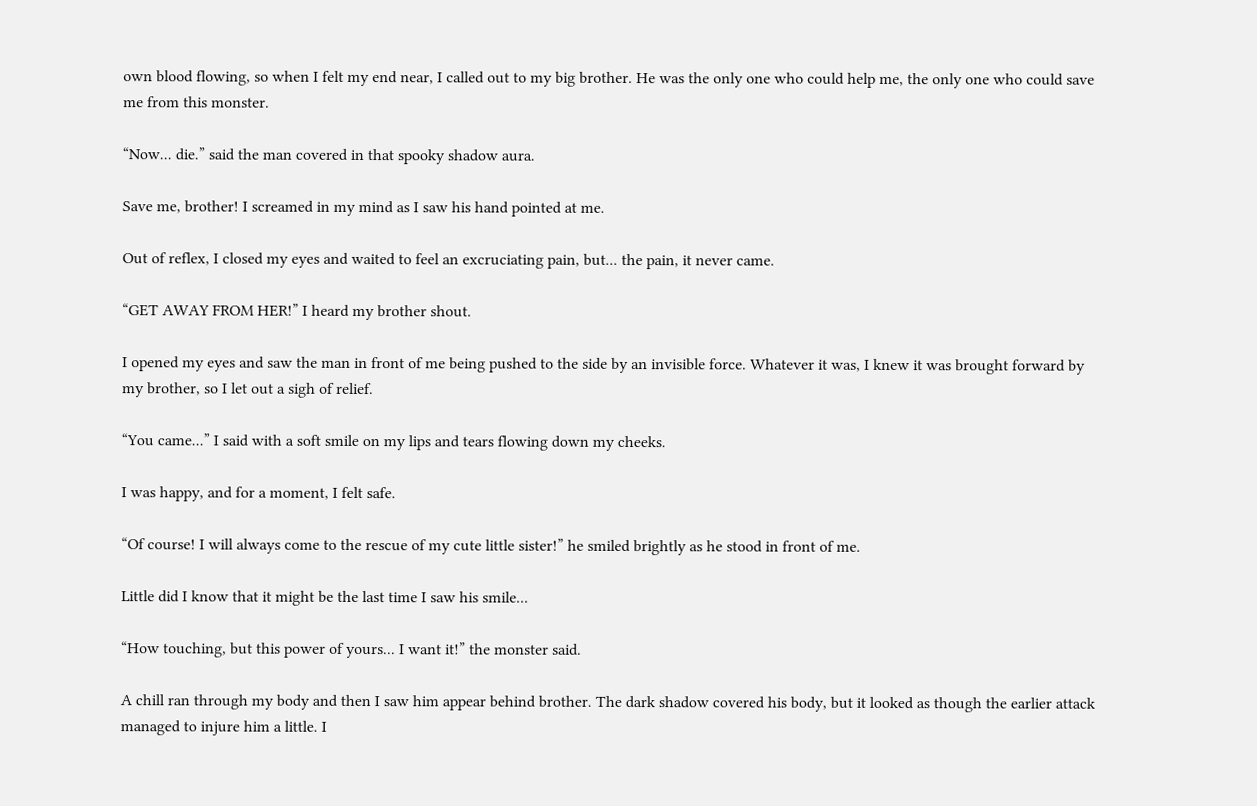own blood flowing, so when I felt my end near, I called out to my big brother. He was the only one who could help me, the only one who could save me from this monster.

“Now... die.” said the man covered in that spooky shadow aura.

Save me, brother! I screamed in my mind as I saw his hand pointed at me.

Out of reflex, I closed my eyes and waited to feel an excruciating pain, but... the pain, it never came.

“GET AWAY FROM HER!” I heard my brother shout.

I opened my eyes and saw the man in front of me being pushed to the side by an invisible force. Whatever it was, I knew it was brought forward by my brother, so I let out a sigh of relief.

“You came...” I said with a soft smile on my lips and tears flowing down my cheeks.

I was happy, and for a moment, I felt safe.

“Of course! I will always come to the rescue of my cute little sister!” he smiled brightly as he stood in front of me.

Little did I know that it might be the last time I saw his smile...

“How touching, but this power of yours... I want it!” the monster said.

A chill ran through my body and then I saw him appear behind brother. The dark shadow covered his body, but it looked as though the earlier attack managed to injure him a little. I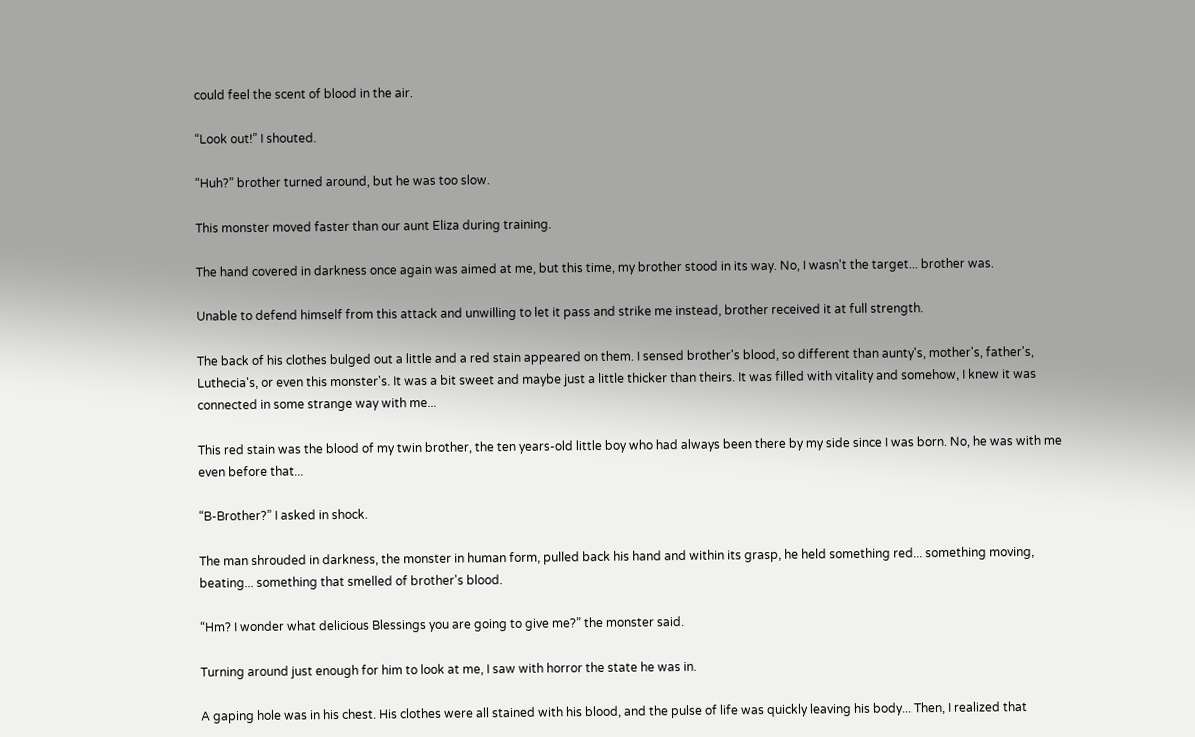could feel the scent of blood in the air.

“Look out!” I shouted.

“Huh?” brother turned around, but he was too slow.

This monster moved faster than our aunt Eliza during training.

The hand covered in darkness once again was aimed at me, but this time, my brother stood in its way. No, I wasn't the target... brother was.

Unable to defend himself from this attack and unwilling to let it pass and strike me instead, brother received it at full strength.

The back of his clothes bulged out a little and a red stain appeared on them. I sensed brother's blood, so different than aunty's, mother's, father's, Luthecia's, or even this monster's. It was a bit sweet and maybe just a little thicker than theirs. It was filled with vitality and somehow, I knew it was connected in some strange way with me...

This red stain was the blood of my twin brother, the ten years-old little boy who had always been there by my side since I was born. No, he was with me even before that...

“B-Brother?” I asked in shock.

The man shrouded in darkness, the monster in human form, pulled back his hand and within its grasp, he held something red... something moving, beating... something that smelled of brother's blood.

“Hm? I wonder what delicious Blessings you are going to give me?” the monster said.

Turning around just enough for him to look at me, I saw with horror the state he was in.

A gaping hole was in his chest. His clothes were all stained with his blood, and the pulse of life was quickly leaving his body... Then, I realized that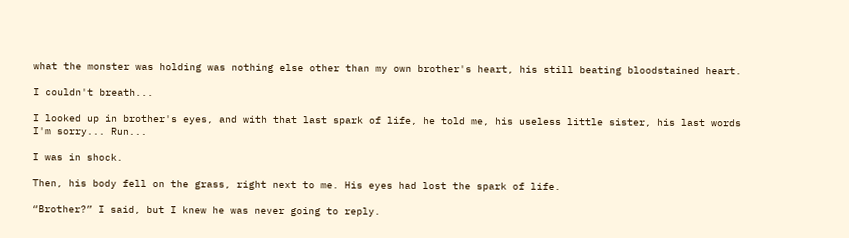what the monster was holding was nothing else other than my own brother's heart, his still beating bloodstained heart.

I couldn't breath...

I looked up in brother's eyes, and with that last spark of life, he told me, his useless little sister, his last words I'm sorry... Run...

I was in shock.

Then, his body fell on the grass, right next to me. His eyes had lost the spark of life.

“Brother?” I said, but I knew he was never going to reply.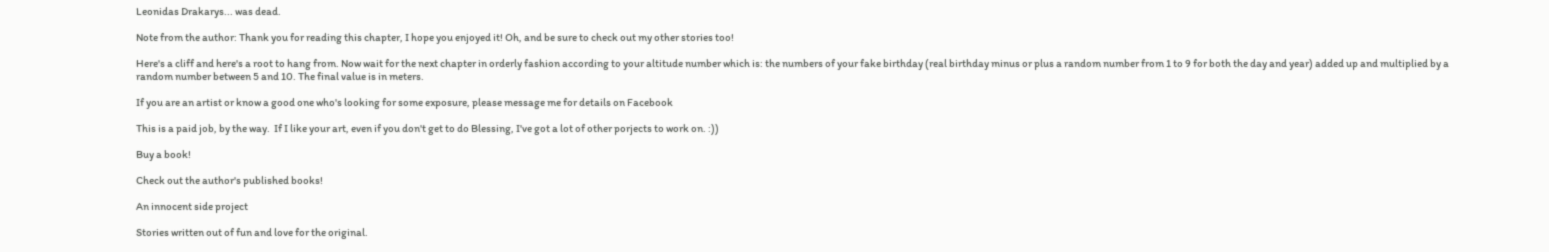Leonidas Drakarys... was dead.

Note from the author: Thank you for reading this chapter, I hope you enjoyed it! Oh, and be sure to check out my other stories too!

Here's a cliff and here's a root to hang from. Now wait for the next chapter in orderly fashion according to your altitude number which is: the numbers of your fake birthday (real birthday minus or plus a random number from 1 to 9 for both the day and year) added up and multiplied by a random number between 5 and 10. The final value is in meters.

If you are an artist or know a good one who's looking for some exposure, please message me for details on Facebook

This is a paid job, by the way.  If I like your art, even if you don't get to do Blessing, I've got a lot of other porjects to work on. :))

Buy a book!

Check out the author's published books!

An innocent side project

Stories written out of fun and love for the original.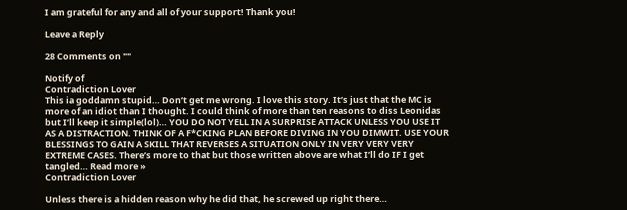I am grateful for any and all of your support! Thank you!

Leave a Reply

28 Comments on ""

Notify of
Contradiction Lover
This ia goddamn stupid… Don’t get me wrong. I love this story. It’s just that the MC is more of an idiot than I thought. I could think of more than ten reasons to diss Leonidas but I’ll keep it simple(lol)… YOU DO NOT YELL IN A SURPRISE ATTACK UNLESS YOU USE IT AS A DISTRACTION. THINK OF A F*CKING PLAN BEFORE DIVING IN YOU DIMWIT. USE YOUR BLESSINGS TO GAIN A SKILL THAT REVERSES A SITUATION ONLY IN VERY VERY VERY EXTREME CASES. There’s more to that but those written above are what I’ll do IF I get tangled… Read more »
Contradiction Lover

Unless there is a hidden reason why he did that, he screwed up right there…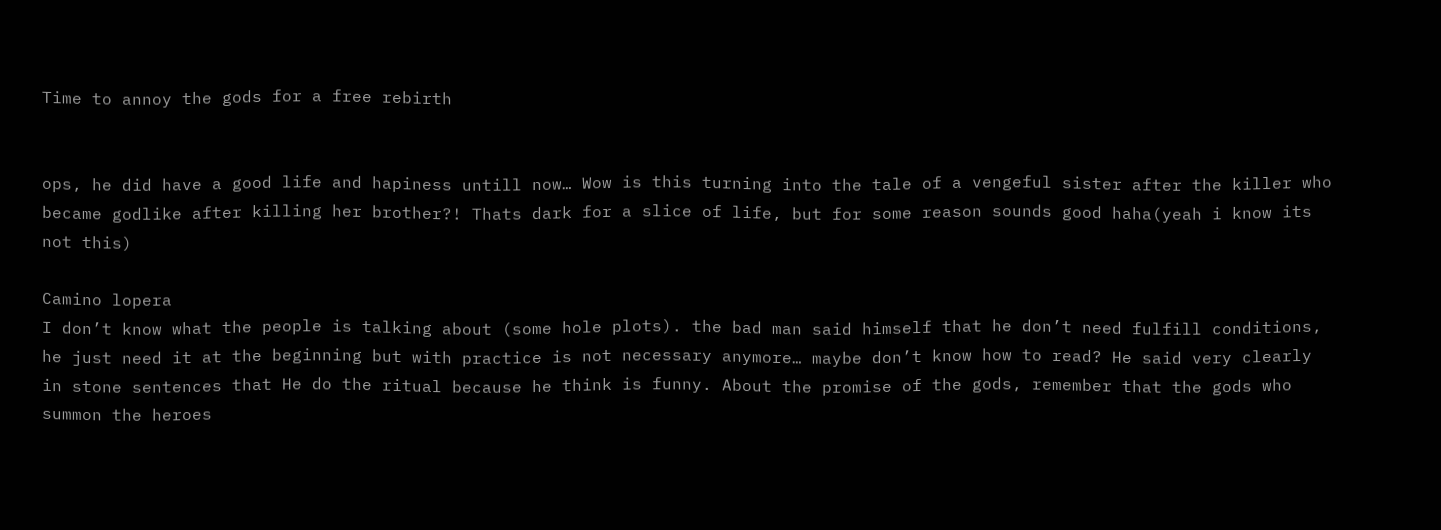Time to annoy the gods for a free rebirth


ops, he did have a good life and hapiness untill now… Wow is this turning into the tale of a vengeful sister after the killer who became godlike after killing her brother?! Thats dark for a slice of life, but for some reason sounds good haha(yeah i know its not this)

Camino lopera
I don’t know what the people is talking about (some hole plots). the bad man said himself that he don’t need fulfill conditions, he just need it at the beginning but with practice is not necessary anymore… maybe don’t know how to read? He said very clearly in stone sentences that He do the ritual because he think is funny. About the promise of the gods, remember that the gods who summon the heroes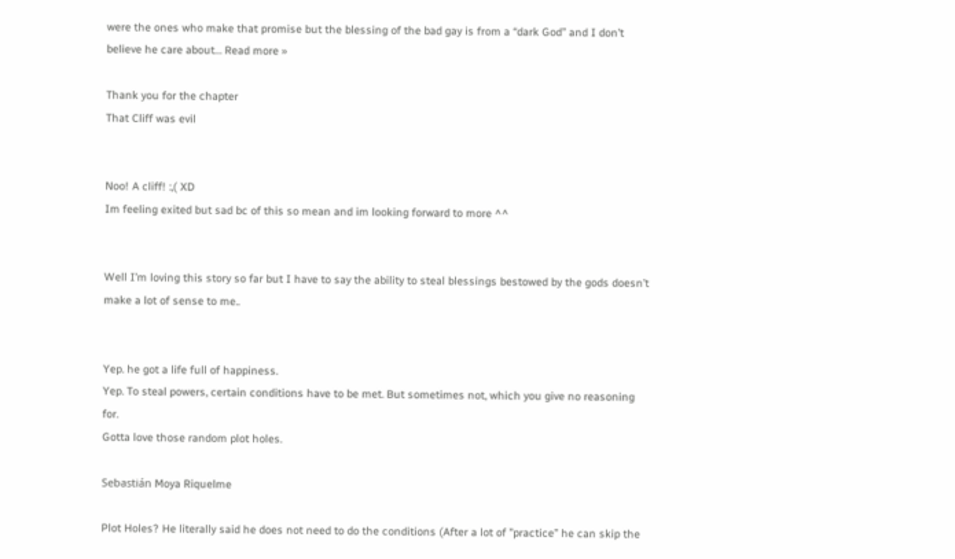were the ones who make that promise but the blessing of the bad gay is from a “dark God” and I don’t believe he care about… Read more »

Thank you for the chapter
That Cliff was evil


Noo! A cliff! :,( XD
Im feeling exited but sad bc of this so mean and im looking forward to more ^^


Well I’m loving this story so far but I have to say the ability to steal blessings bestowed by the gods doesn’t make a lot of sense to me..


Yep. he got a life full of happiness.
Yep. To steal powers, certain conditions have to be met. But sometimes not, which you give no reasoning for.
Gotta love those random plot holes.

Sebastián Moya Riquelme

Plot Holes? He literally said he does not need to do the conditions (After a lot of ”practice” he can skip the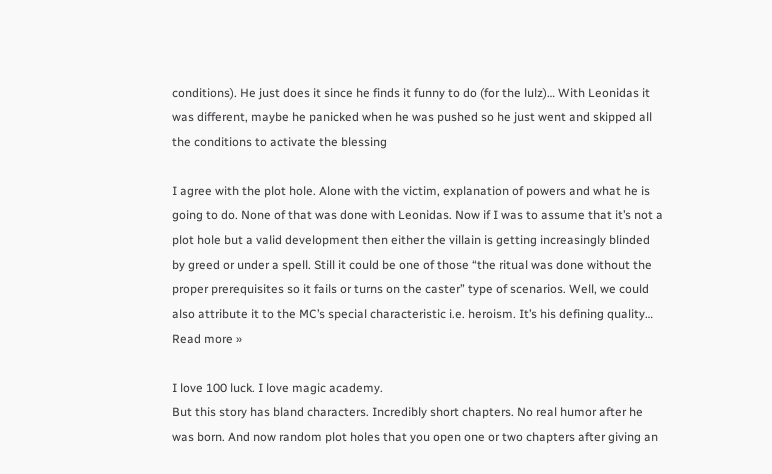conditions). He just does it since he finds it funny to do (for the lulz)… With Leonidas it was different, maybe he panicked when he was pushed so he just went and skipped all the conditions to activate the blessing

I agree with the plot hole. Alone with the victim, explanation of powers and what he is going to do. None of that was done with Leonidas. Now if I was to assume that it’s not a plot hole but a valid development then either the villain is getting increasingly blinded by greed or under a spell. Still it could be one of those “the ritual was done without the proper prerequisites so it fails or turns on the caster” type of scenarios. Well, we could also attribute it to the MC’s special characteristic i.e. heroism. It’s his defining quality… Read more »

I love 100 luck. I love magic academy.
But this story has bland characters. Incredibly short chapters. No real humor after he was born. And now random plot holes that you open one or two chapters after giving an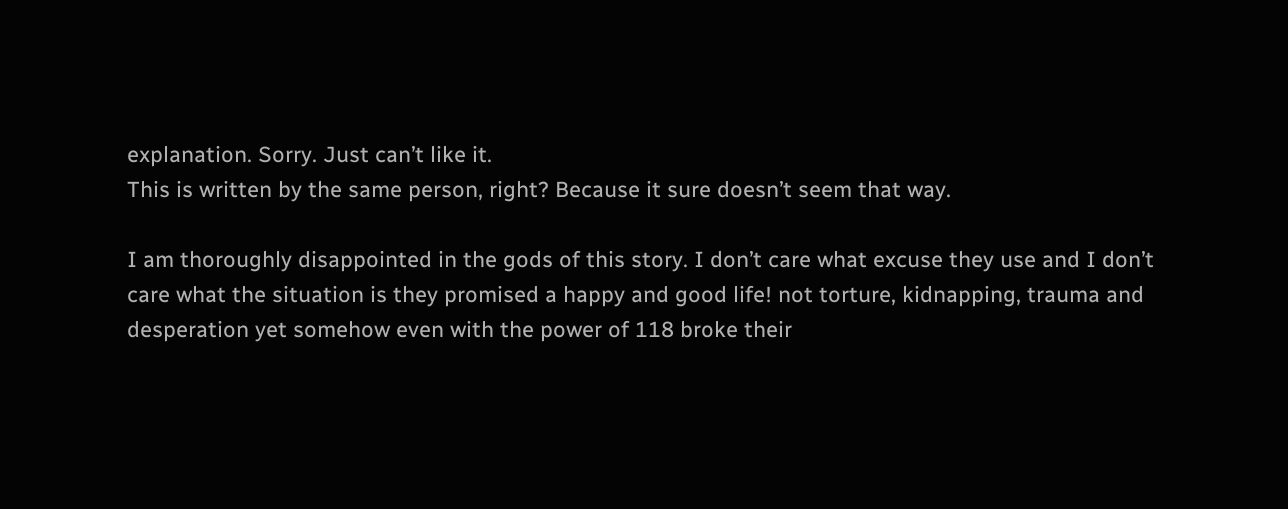explanation. Sorry. Just can’t like it.
This is written by the same person, right? Because it sure doesn’t seem that way.

I am thoroughly disappointed in the gods of this story. I don’t care what excuse they use and I don’t care what the situation is they promised a happy and good life! not torture, kidnapping, trauma and desperation yet somehow even with the power of 118 broke their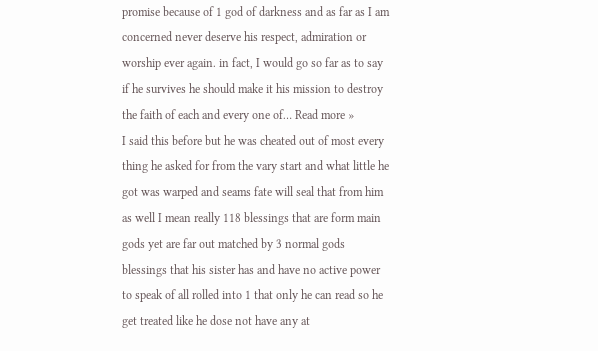promise because of 1 god of darkness and as far as I am concerned never deserve his respect, admiration or worship ever again. in fact, I would go so far as to say if he survives he should make it his mission to destroy the faith of each and every one of… Read more »
I said this before but he was cheated out of most every thing he asked for from the vary start and what little he got was warped and seams fate will seal that from him as well I mean really 118 blessings that are form main gods yet are far out matched by 3 normal gods blessings that his sister has and have no active power to speak of all rolled into 1 that only he can read so he get treated like he dose not have any at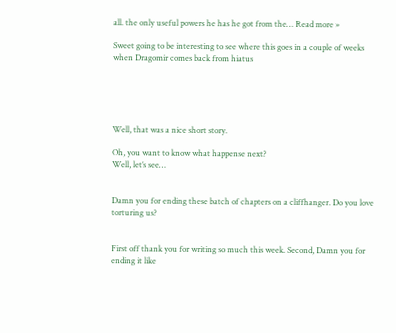all. the only useful powers he has he got from the… Read more »

Sweet going to be interesting to see where this goes in a couple of weeks when Dragomir comes back from hiatus





Well, that was a nice short story.

Oh, you want to know what happense next?
Well, let’s see…


Damn you for ending these batch of chapters on a cliffhanger. Do you love torturing us?


First off thank you for writing so much this week. Second, Damn you for ending it like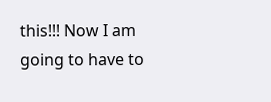this!!! Now I am going to have to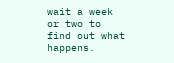wait a week or two to find out what happens.